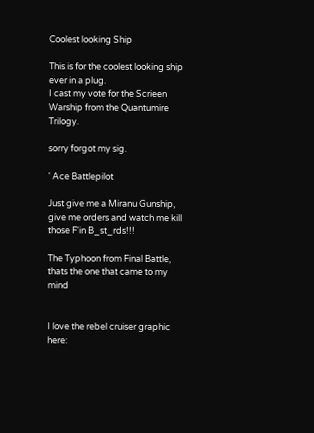Coolest looking Ship

This is for the coolest looking ship ever in a plug.
I cast my vote for the Scrieen Warship from the Quantumire Trilogy.

sorry forgot my sig.

' Ace Battlepilot

Just give me a Miranu Gunship, give me orders and watch me kill those F'in B_st_rds!!!

The Typhoon from Final Battle, thats the one that came to my mind


I love the rebel cruiser graphic here: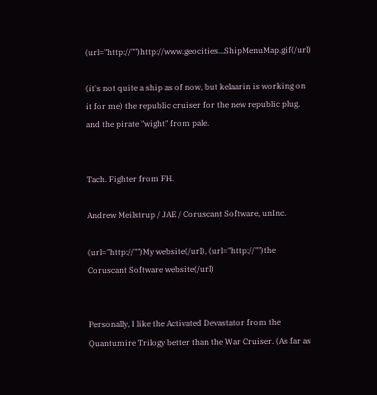(url="http://"")http://www.geocities...ShipMenuMap.gif(/url)

(it's not quite a ship as of now, but kelaarin is working on it for me) the republic cruiser for the new republic plug, and the pirate "wight" from pale.


Tach. Fighter from FH.

Andrew Meilstrup / JAE / Coruscant Software, unInc.

(url="http://"")My website(/url), (url="http://"")the Coruscant Software website(/url)


Personally, I like the Activated Devastator from the Quantumire Trilogy better than the War Cruiser. (As far as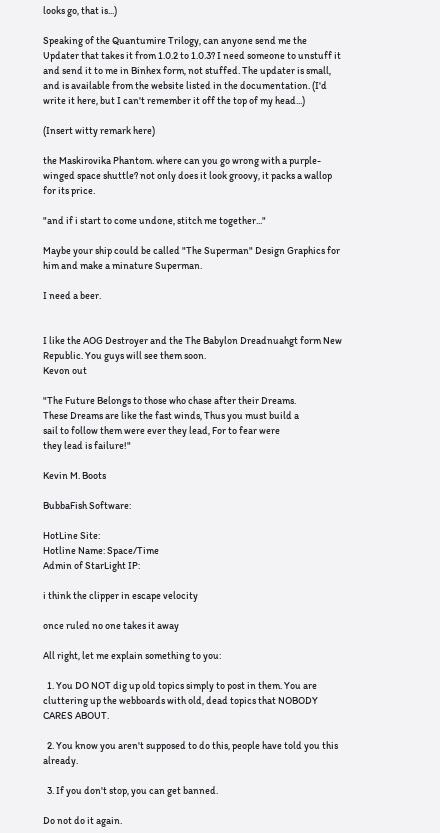looks go, that is...)

Speaking of the Quantumire Trilogy, can anyone send me the Updater that takes it from 1.0.2 to 1.0.3? I need someone to unstuff it and send it to me in Binhex form, not stuffed. The updater is small, and is available from the website listed in the documentation. (I'd write it here, but I can't remember it off the top of my head...)

(Insert witty remark here)

the Maskirovika Phantom. where can you go wrong with a purple-winged space shuttle? not only does it look groovy, it packs a wallop for its price.

"and if i start to come undone, stitch me together..."

Maybe your ship could be called "The Superman" Design Graphics for him and make a minature Superman.

I need a beer.


I like the AOG Destroyer and the The Babylon Dreadnuahgt form New Republic. You guys will see them soon.
Kevon out

"The Future Belongs to those who chase after their Dreams.
These Dreams are like the fast winds, Thus you must build a
sail to follow them were ever they lead, For to fear were
they lead is failure!"

Kevin M. Boots

BubbaFish Software:

HotLine Site:
Hotline Name: Space/Time
Admin of StarLight IP:

i think the clipper in escape velocity

once ruled no one takes it away

All right, let me explain something to you:

  1. You DO NOT dig up old topics simply to post in them. You are cluttering up the webboards with old, dead topics that NOBODY CARES ABOUT.

  2. You know you aren't supposed to do this, people have told you this already.

  3. If you don't stop, you can get banned.

Do not do it again.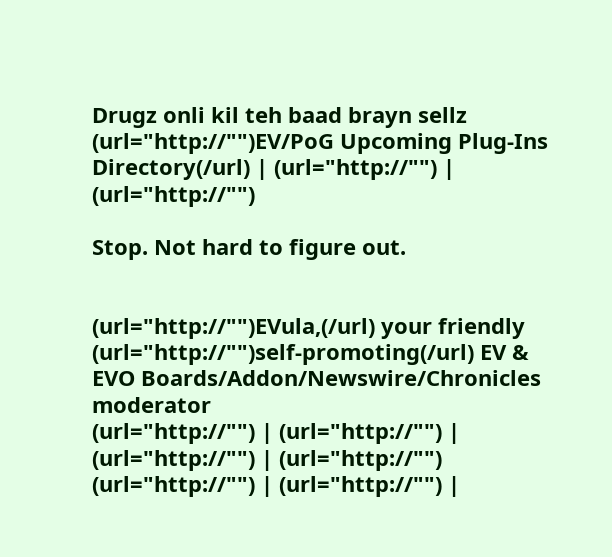Drugz onli kil teh baad brayn sellz
(url="http://"")EV/PoG Upcoming Plug-Ins Directory(/url) | (url="http://"") | (url="http://"")

Stop. Not hard to figure out.


(url="http://"")EVula,(/url) your friendly (url="http://"")self-promoting(/url) EV & EVO Boards/Addon/Newswire/Chronicles moderator
(url="http://"") | (url="http://"") | (url="http://"") | (url="http://"")
(url="http://"") | (url="http://"") |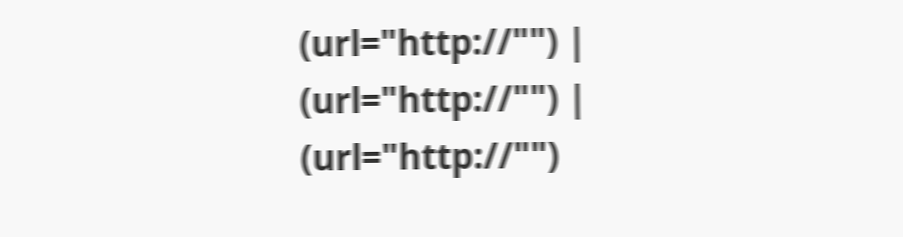(url="http://"") | (url="http://"") | (url="http://"")